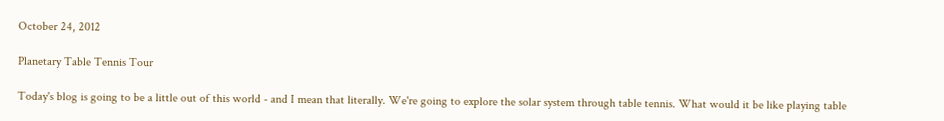October 24, 2012

Planetary Table Tennis Tour

Today's blog is going to be a little out of this world - and I mean that literally. We're going to explore the solar system through table tennis. What would it be like playing table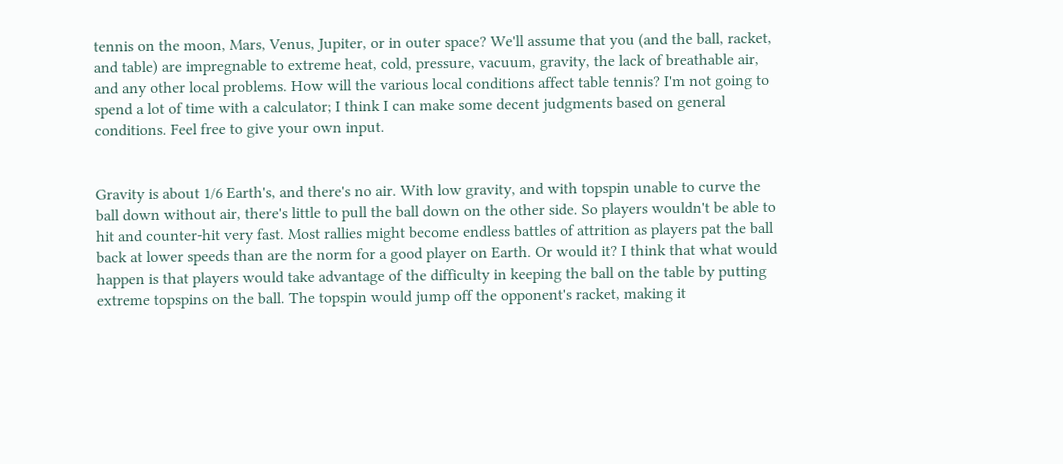tennis on the moon, Mars, Venus, Jupiter, or in outer space? We'll assume that you (and the ball, racket, and table) are impregnable to extreme heat, cold, pressure, vacuum, gravity, the lack of breathable air, and any other local problems. How will the various local conditions affect table tennis? I'm not going to spend a lot of time with a calculator; I think I can make some decent judgments based on general conditions. Feel free to give your own input.


Gravity is about 1/6 Earth's, and there's no air. With low gravity, and with topspin unable to curve the ball down without air, there's little to pull the ball down on the other side. So players wouldn't be able to hit and counter-hit very fast. Most rallies might become endless battles of attrition as players pat the ball back at lower speeds than are the norm for a good player on Earth. Or would it? I think that what would happen is that players would take advantage of the difficulty in keeping the ball on the table by putting extreme topspins on the ball. The topspin would jump off the opponent's racket, making it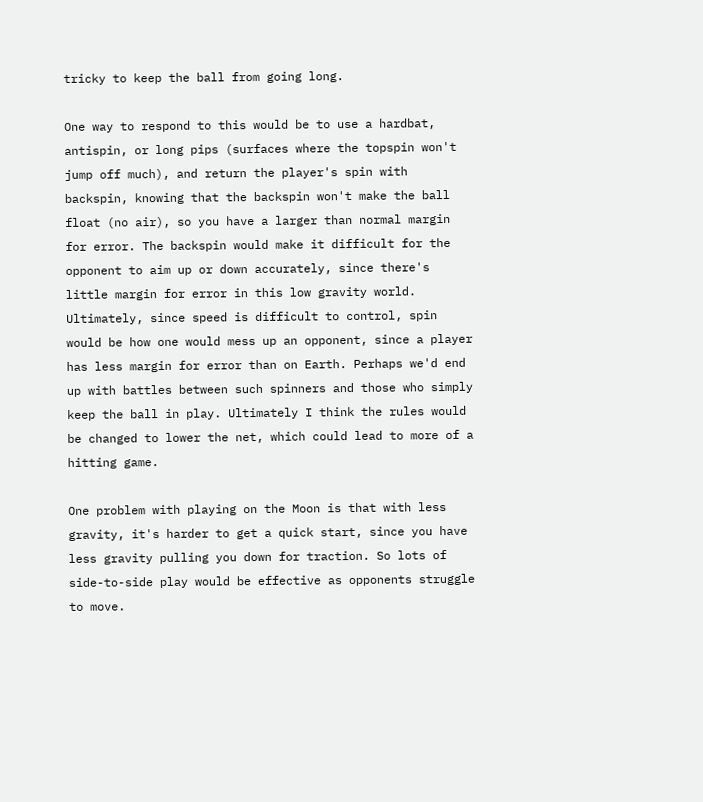tricky to keep the ball from going long.

One way to respond to this would be to use a hardbat, antispin, or long pips (surfaces where the topspin won't jump off much), and return the player's spin with backspin, knowing that the backspin won't make the ball float (no air), so you have a larger than normal margin for error. The backspin would make it difficult for the opponent to aim up or down accurately, since there's little margin for error in this low gravity world. Ultimately, since speed is difficult to control, spin would be how one would mess up an opponent, since a player has less margin for error than on Earth. Perhaps we'd end up with battles between such spinners and those who simply keep the ball in play. Ultimately I think the rules would be changed to lower the net, which could lead to more of a hitting game.

One problem with playing on the Moon is that with less gravity, it's harder to get a quick start, since you have less gravity pulling you down for traction. So lots of side-to-side play would be effective as opponents struggle to move.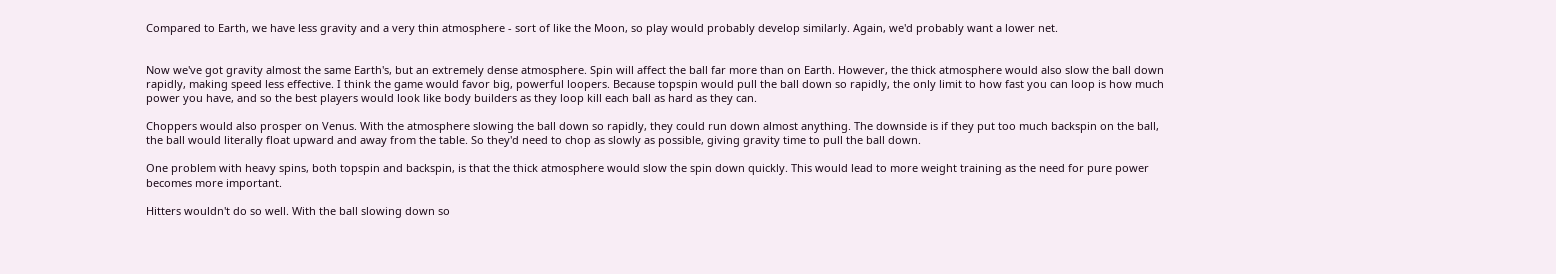Compared to Earth, we have less gravity and a very thin atmosphere - sort of like the Moon, so play would probably develop similarly. Again, we'd probably want a lower net.


Now we've got gravity almost the same Earth's, but an extremely dense atmosphere. Spin will affect the ball far more than on Earth. However, the thick atmosphere would also slow the ball down rapidly, making speed less effective. I think the game would favor big, powerful loopers. Because topspin would pull the ball down so rapidly, the only limit to how fast you can loop is how much power you have, and so the best players would look like body builders as they loop kill each ball as hard as they can.

Choppers would also prosper on Venus. With the atmosphere slowing the ball down so rapidly, they could run down almost anything. The downside is if they put too much backspin on the ball, the ball would literally float upward and away from the table. So they'd need to chop as slowly as possible, giving gravity time to pull the ball down.

One problem with heavy spins, both topspin and backspin, is that the thick atmosphere would slow the spin down quickly. This would lead to more weight training as the need for pure power becomes more important.

Hitters wouldn't do so well. With the ball slowing down so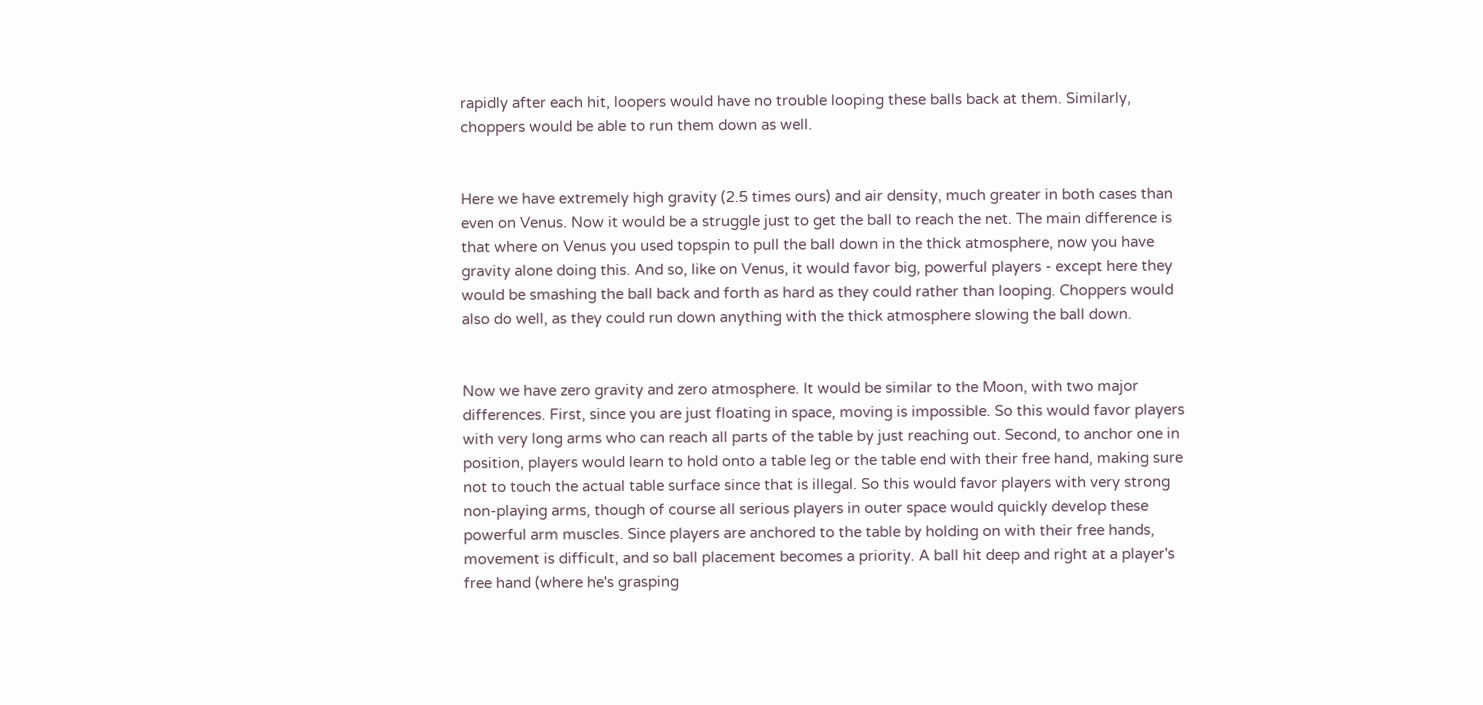rapidly after each hit, loopers would have no trouble looping these balls back at them. Similarly, choppers would be able to run them down as well.


Here we have extremely high gravity (2.5 times ours) and air density, much greater in both cases than even on Venus. Now it would be a struggle just to get the ball to reach the net. The main difference is that where on Venus you used topspin to pull the ball down in the thick atmosphere, now you have gravity alone doing this. And so, like on Venus, it would favor big, powerful players - except here they would be smashing the ball back and forth as hard as they could rather than looping. Choppers would also do well, as they could run down anything with the thick atmosphere slowing the ball down.


Now we have zero gravity and zero atmosphere. It would be similar to the Moon, with two major differences. First, since you are just floating in space, moving is impossible. So this would favor players with very long arms who can reach all parts of the table by just reaching out. Second, to anchor one in position, players would learn to hold onto a table leg or the table end with their free hand, making sure not to touch the actual table surface since that is illegal. So this would favor players with very strong non-playing arms, though of course all serious players in outer space would quickly develop these powerful arm muscles. Since players are anchored to the table by holding on with their free hands, movement is difficult, and so ball placement becomes a priority. A ball hit deep and right at a player's free hand (where he's grasping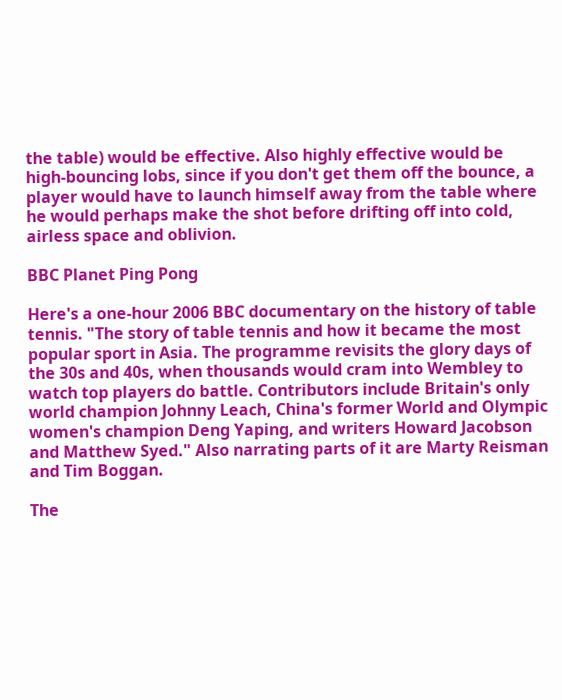the table) would be effective. Also highly effective would be high-bouncing lobs, since if you don't get them off the bounce, a player would have to launch himself away from the table where he would perhaps make the shot before drifting off into cold, airless space and oblivion.

BBC Planet Ping Pong

Here's a one-hour 2006 BBC documentary on the history of table tennis. "The story of table tennis and how it became the most popular sport in Asia. The programme revisits the glory days of the 30s and 40s, when thousands would cram into Wembley to watch top players do battle. Contributors include Britain's only world champion Johnny Leach, China's former World and Olympic women's champion Deng Yaping, and writers Howard Jacobson and Matthew Syed." Also narrating parts of it are Marty Reisman and Tim Boggan.

The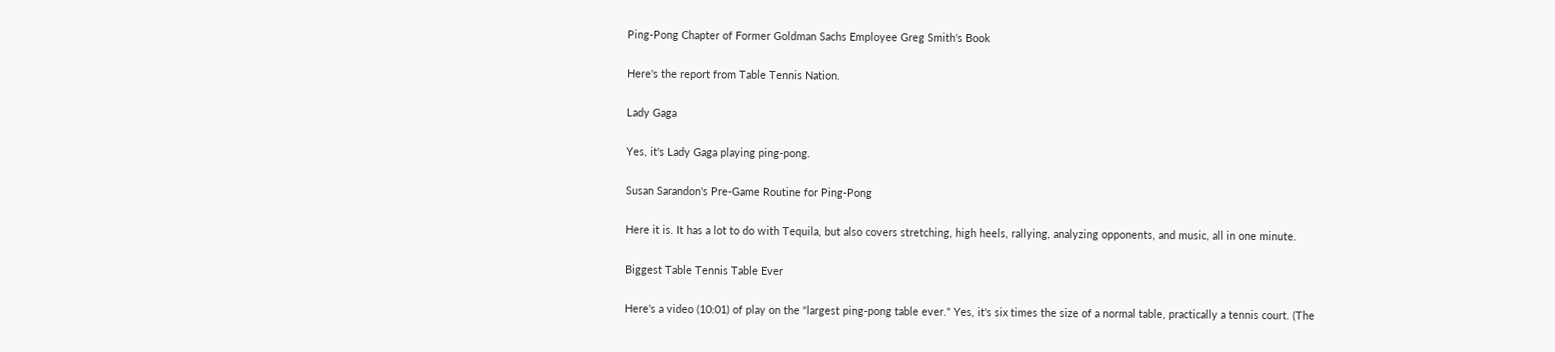Ping-Pong Chapter of Former Goldman Sachs Employee Greg Smith's Book

Here's the report from Table Tennis Nation.

Lady Gaga

Yes, it's Lady Gaga playing ping-pong.

Susan Sarandon's Pre-Game Routine for Ping-Pong

Here it is. It has a lot to do with Tequila, but also covers stretching, high heels, rallying, analyzing opponents, and music, all in one minute.

Biggest Table Tennis Table Ever

Here's a video (10:01) of play on the "largest ping-pong table ever." Yes, it's six times the size of a normal table, practically a tennis court. (The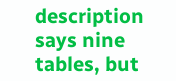description says nine tables, but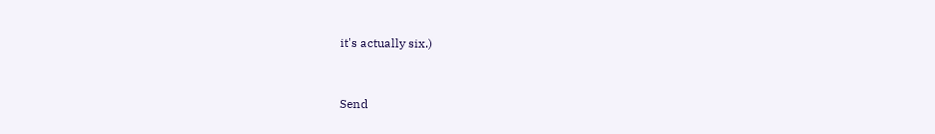it's actually six.)


Send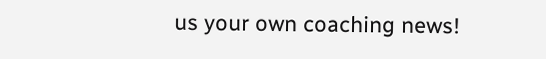us your own coaching news!